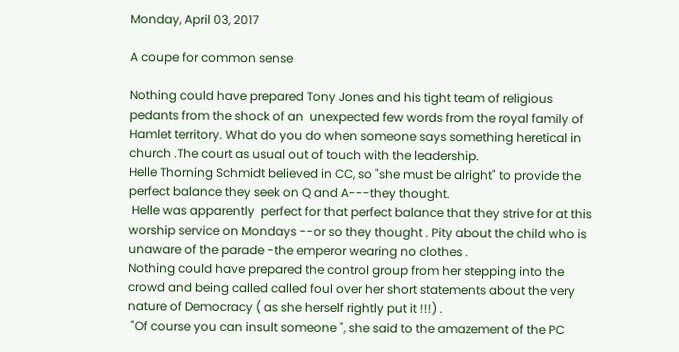Monday, April 03, 2017

A coupe for common sense

Nothing could have prepared Tony Jones and his tight team of religious pedants from the shock of an  unexpected few words from the royal family of Hamlet territory. What do you do when someone says something heretical in church .The court as usual out of touch with the leadership.
Helle Thorning Schmidt believed in CC, so "she must be alright" to provide the perfect balance they seek on Q and A---they thought.
 Helle was apparently  perfect for that perfect balance that they strive for at this worship service on Mondays --or so they thought . Pity about the child who is unaware of the parade -the emperor wearing no clothes .
Nothing could have prepared the control group from her stepping into the crowd and being called called foul over her short statements about the very nature of Democracy ( as she herself rightly put it !!!) .
 "Of course you can insult someone ", she said to the amazement of the PC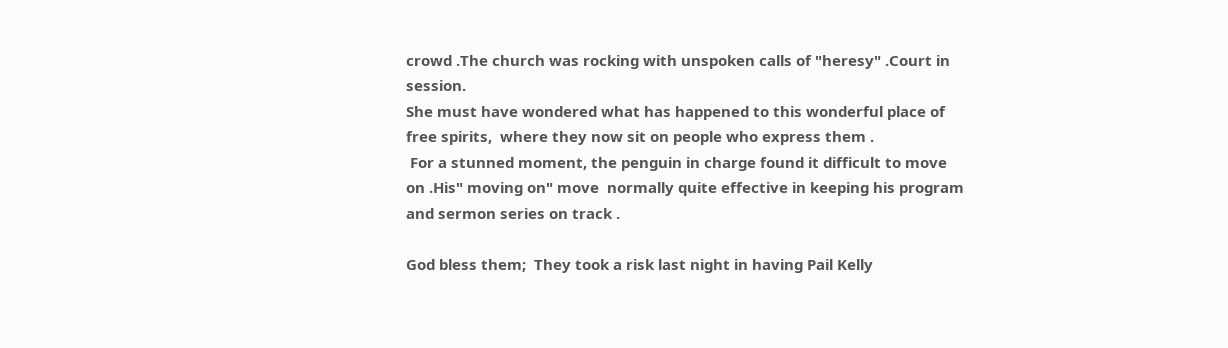crowd .The church was rocking with unspoken calls of "heresy" .Court in session.
She must have wondered what has happened to this wonderful place of free spirits,  where they now sit on people who express them .
 For a stunned moment, the penguin in charge found it difficult to move on .His" moving on" move  normally quite effective in keeping his program and sermon series on track .

God bless them;  They took a risk last night in having Pail Kelly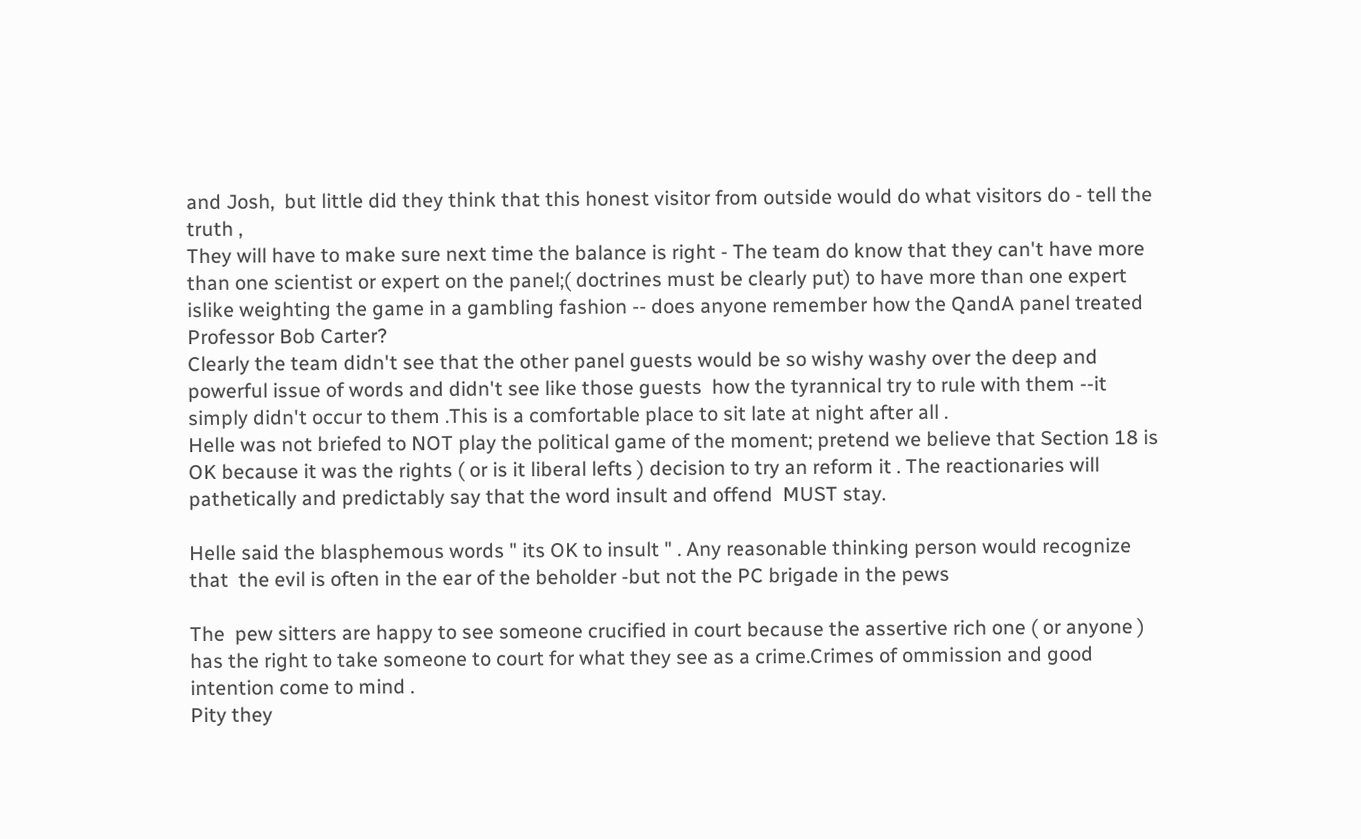and Josh,  but little did they think that this honest visitor from outside would do what visitors do - tell the truth ,
They will have to make sure next time the balance is right - The team do know that they can't have more than one scientist or expert on the panel;( doctrines must be clearly put) to have more than one expert islike weighting the game in a gambling fashion -- does anyone remember how the QandA panel treated Professor Bob Carter?
Clearly the team didn't see that the other panel guests would be so wishy washy over the deep and powerful issue of words and didn't see like those guests  how the tyrannical try to rule with them --it simply didn't occur to them .This is a comfortable place to sit late at night after all .
Helle was not briefed to NOT play the political game of the moment; pretend we believe that Section 18 is OK because it was the rights ( or is it liberal lefts ) decision to try an reform it . The reactionaries will pathetically and predictably say that the word insult and offend  MUST stay.

Helle said the blasphemous words " its OK to insult " . Any reasonable thinking person would recognize that  the evil is often in the ear of the beholder -but not the PC brigade in the pews

The  pew sitters are happy to see someone crucified in court because the assertive rich one ( or anyone ) has the right to take someone to court for what they see as a crime.Crimes of ommission and good intention come to mind .
Pity they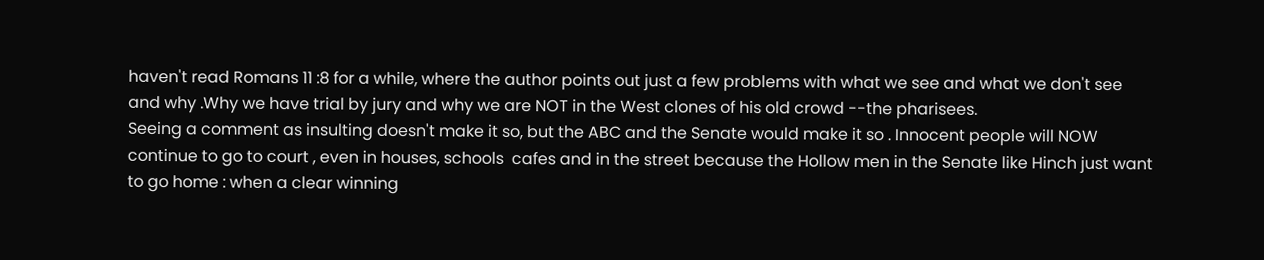haven't read Romans 11 :8 for a while, where the author points out just a few problems with what we see and what we don't see and why .Why we have trial by jury and why we are NOT in the West clones of his old crowd --the pharisees.
Seeing a comment as insulting doesn't make it so, but the ABC and the Senate would make it so . Innocent people will NOW continue to go to court , even in houses, schools  cafes and in the street because the Hollow men in the Senate like Hinch just want to go home : when a clear winning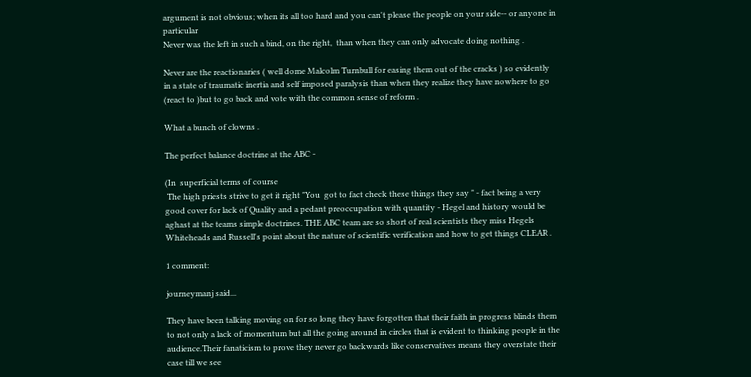argument is not obvious; when its all too hard and you can't please the people on your side-- or anyone in particular
Never was the left in such a bind, on the right,  than when they can only advocate doing nothing .

Never are the reactionaries ( well dome Malcolm Turnbull for easing them out of the cracks ) so evidently in a state of traumatic inertia and self imposed paralysis than when they realize they have nowhere to go (react to )but to go back and vote with the common sense of reform .

What a bunch of clowns .

The perfect balance doctrine at the ABC -

(In  superficial terms of course
 The high priests strive to get it right "You  got to fact check these things they say " - fact being a very good cover for lack of Quality and a pedant preoccupation with quantity - Hegel and history would be aghast at the teams simple doctrines. THE ABC team are so short of real scientists they miss Hegels Whiteheads and Russell's point about the nature of scientific verification and how to get things CLEAR .

1 comment:

journeymanj said...

They have been talking moving on for so long they have forgotten that their faith in progress blinds them to not only a lack of momentum but all the going around in circles that is evident to thinking people in the audience.Their fanaticism to prove they never go backwards like conservatives means they overstate their case till we see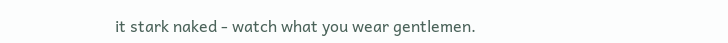it stark naked - watch what you wear gentlemen.